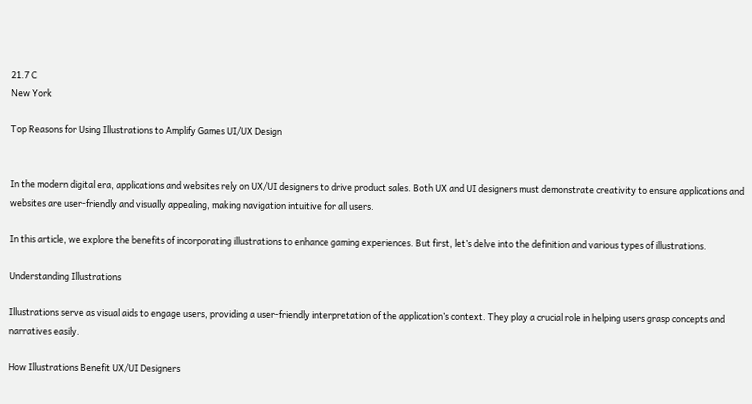21.7 C
New York

Top Reasons for Using Illustrations to Amplify Games UI/UX Design


In the modern digital era, applications and websites rely on UX/UI designers to drive product sales. Both UX and UI designers must demonstrate creativity to ensure applications and websites are user-friendly and visually appealing, making navigation intuitive for all users.

In this article, we explore the benefits of incorporating illustrations to enhance gaming experiences. But first, let’s delve into the definition and various types of illustrations.

Understanding Illustrations

Illustrations serve as visual aids to engage users, providing a user-friendly interpretation of the application’s context. They play a crucial role in helping users grasp concepts and narratives easily.

How Illustrations Benefit UX/UI Designers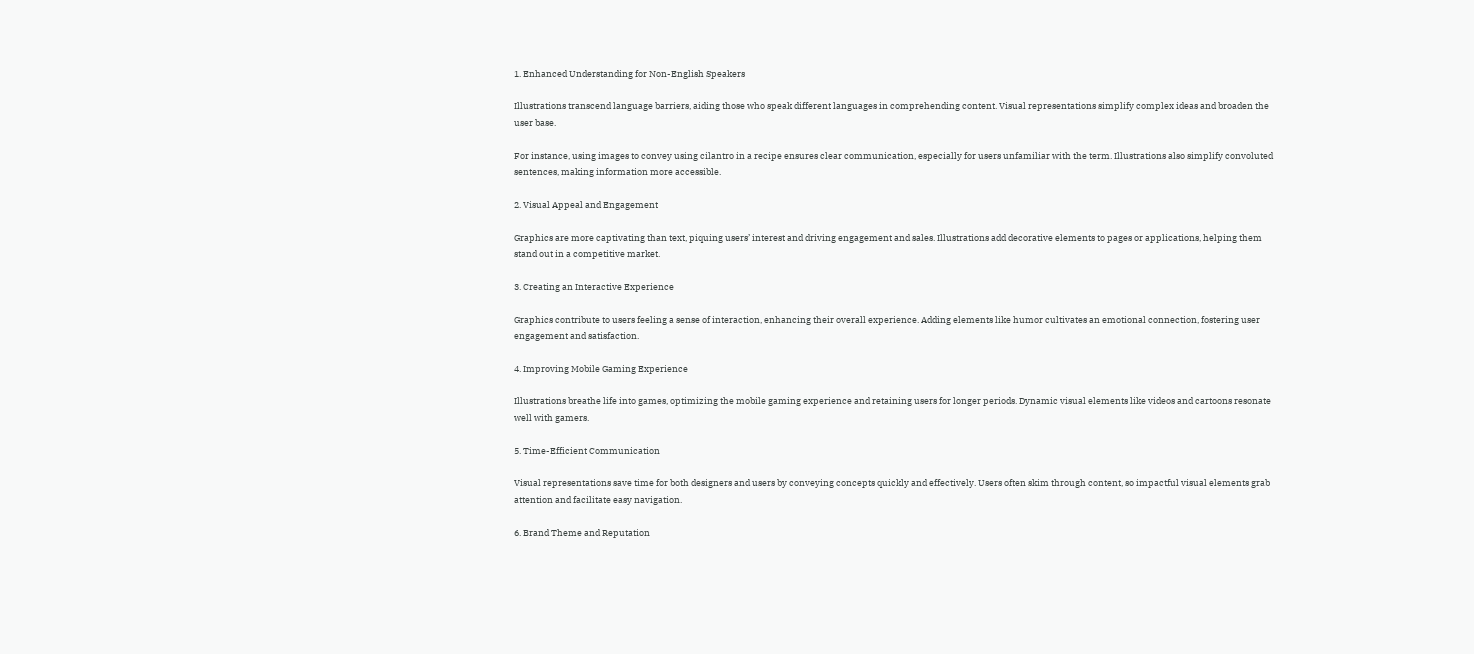1. Enhanced Understanding for Non-English Speakers

Illustrations transcend language barriers, aiding those who speak different languages in comprehending content. Visual representations simplify complex ideas and broaden the user base.

For instance, using images to convey using cilantro in a recipe ensures clear communication, especially for users unfamiliar with the term. Illustrations also simplify convoluted sentences, making information more accessible.

2. Visual Appeal and Engagement

Graphics are more captivating than text, piquing users’ interest and driving engagement and sales. Illustrations add decorative elements to pages or applications, helping them stand out in a competitive market.

3. Creating an Interactive Experience

Graphics contribute to users feeling a sense of interaction, enhancing their overall experience. Adding elements like humor cultivates an emotional connection, fostering user engagement and satisfaction.

4. Improving Mobile Gaming Experience

Illustrations breathe life into games, optimizing the mobile gaming experience and retaining users for longer periods. Dynamic visual elements like videos and cartoons resonate well with gamers.

5. Time-Efficient Communication

Visual representations save time for both designers and users by conveying concepts quickly and effectively. Users often skim through content, so impactful visual elements grab attention and facilitate easy navigation.

6. Brand Theme and Reputation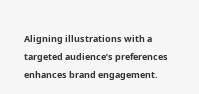Aligning illustrations with a targeted audience’s preferences enhances brand engagement.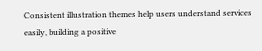Consistent illustration themes help users understand services easily, building a positive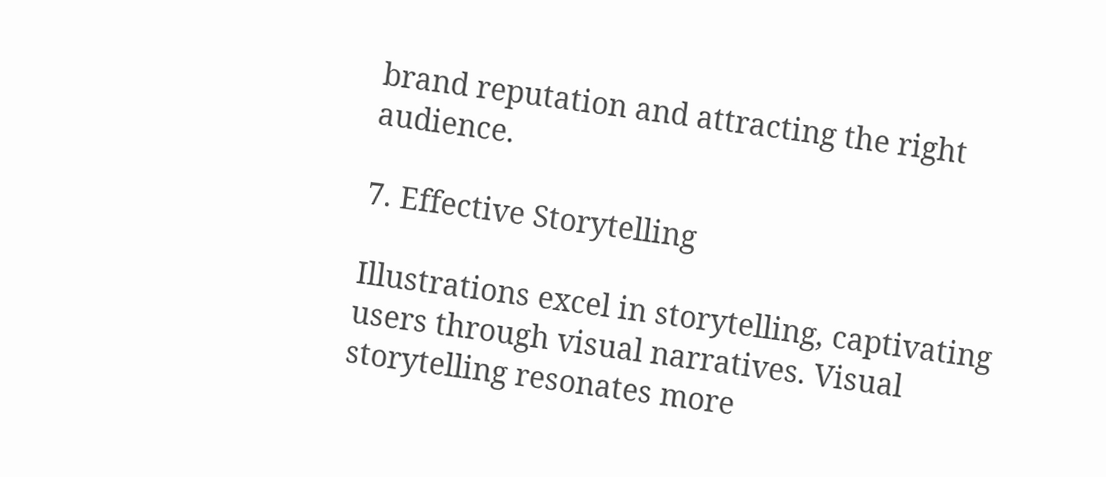brand reputation and attracting the right audience.

7. Effective Storytelling

Illustrations excel in storytelling, captivating users through visual narratives. Visual storytelling resonates more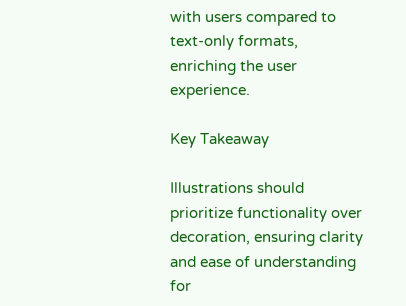with users compared to text-only formats, enriching the user experience.

Key Takeaway

Illustrations should prioritize functionality over decoration, ensuring clarity and ease of understanding for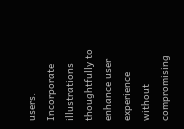users. Incorporate illustrations thoughtfully to enhance user experience without compromising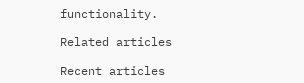functionality.

Related articles

Recent articles